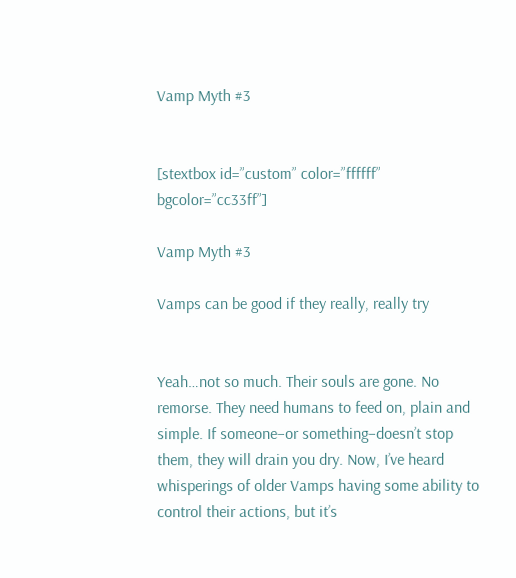Vamp Myth #3


[stextbox id=”custom” color=”ffffff” bgcolor=”cc33ff”]

Vamp Myth #3

Vamps can be good if they really, really try


Yeah…not so much. Their souls are gone. No remorse. They need humans to feed on, plain and simple. If someone–or something–doesn’t stop them, they will drain you dry. Now, I’ve heard whisperings of older Vamps having some ability to control their actions, but it’s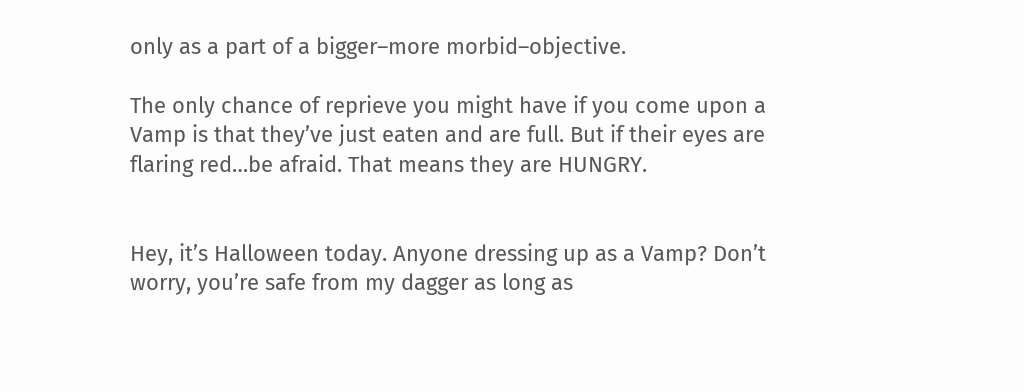only as a part of a bigger–more morbid–objective.

The only chance of reprieve you might have if you come upon a Vamp is that they’ve just eaten and are full. But if their eyes are flaring red…be afraid. That means they are HUNGRY.


Hey, it’s Halloween today. Anyone dressing up as a Vamp? Don’t worry, you’re safe from my dagger as long as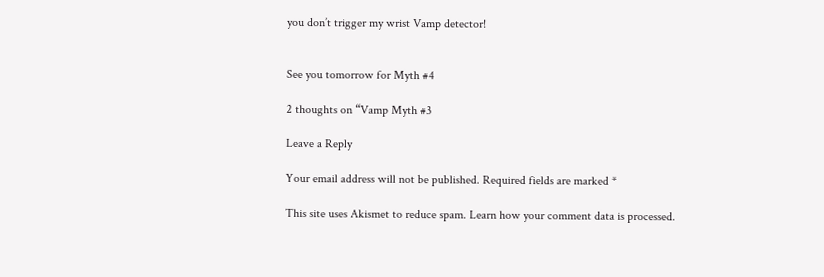you don’t trigger my wrist Vamp detector!


See you tomorrow for Myth #4

2 thoughts on “Vamp Myth #3

Leave a Reply

Your email address will not be published. Required fields are marked *

This site uses Akismet to reduce spam. Learn how your comment data is processed.